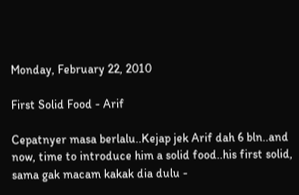Monday, February 22, 2010

First Solid Food - Arif

Cepatnyer masa berlalu..Kejap jek Arif dah 6 bln..and now, time to introduce him a solid food..his first solid, sama gak macam kakak dia dulu -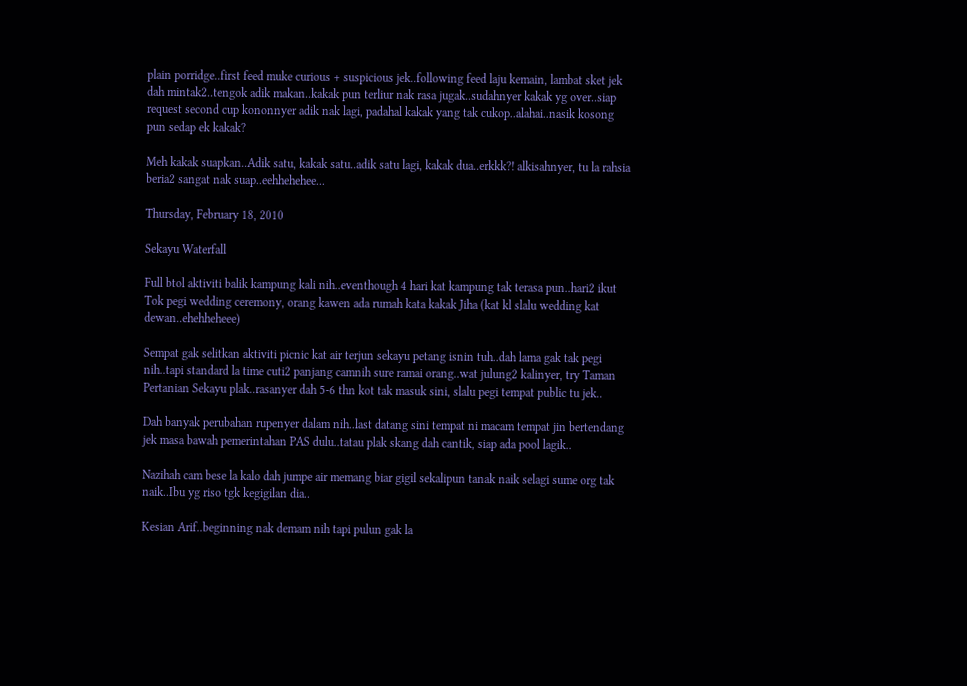plain porridge..first feed muke curious + suspicious jek..following feed laju kemain, lambat sket jek dah mintak2..tengok adik makan..kakak pun terliur nak rasa jugak..sudahnyer kakak yg over..siap request second cup kononnyer adik nak lagi, padahal kakak yang tak cukop..alahai..nasik kosong pun sedap ek kakak?

Meh kakak suapkan..Adik satu, kakak satu..adik satu lagi, kakak dua..erkkk?! alkisahnyer, tu la rahsia beria2 sangat nak suap..eehhehehee...

Thursday, February 18, 2010

Sekayu Waterfall

Full btol aktiviti balik kampung kali nih..eventhough 4 hari kat kampung tak terasa pun..hari2 ikut Tok pegi wedding ceremony, orang kawen ada rumah kata kakak Jiha (kat kl slalu wedding kat dewan..ehehheheee)

Sempat gak selitkan aktiviti picnic kat air terjun sekayu petang isnin tuh..dah lama gak tak pegi nih..tapi standard la time cuti2 panjang camnih sure ramai orang..wat julung2 kalinyer, try Taman Pertanian Sekayu plak..rasanyer dah 5-6 thn kot tak masuk sini, slalu pegi tempat public tu jek..

Dah banyak perubahan rupenyer dalam nih..last datang sini tempat ni macam tempat jin bertendang jek masa bawah pemerintahan PAS dulu..tatau plak skang dah cantik, siap ada pool lagik..

Nazihah cam bese la kalo dah jumpe air memang biar gigil sekalipun tanak naik selagi sume org tak naik..Ibu yg riso tgk kegigilan dia..

Kesian Arif..beginning nak demam nih tapi pulun gak la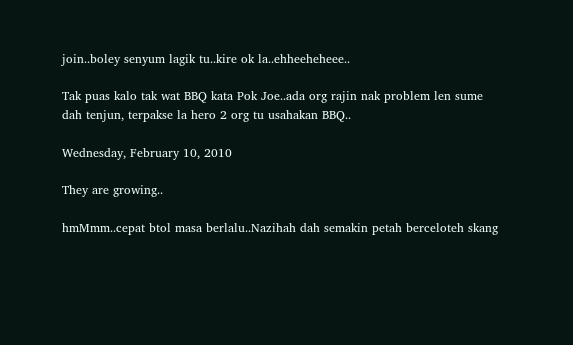join..boley senyum lagik tu..kire ok la..ehheeheheee..

Tak puas kalo tak wat BBQ kata Pok Joe..ada org rajin nak problem len sume dah tenjun, terpakse la hero 2 org tu usahakan BBQ..

Wednesday, February 10, 2010

They are growing..

hmMmm..cepat btol masa berlalu..Nazihah dah semakin petah berceloteh skang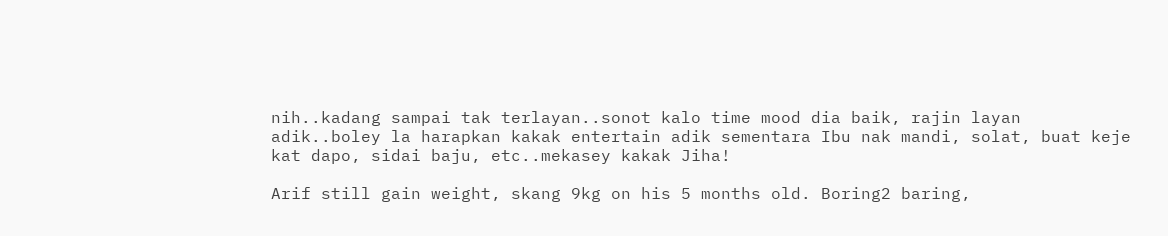nih..kadang sampai tak terlayan..sonot kalo time mood dia baik, rajin layan adik..boley la harapkan kakak entertain adik sementara Ibu nak mandi, solat, buat keje kat dapo, sidai baju, etc..mekasey kakak Jiha!

Arif still gain weight, skang 9kg on his 5 months old. Boring2 baring,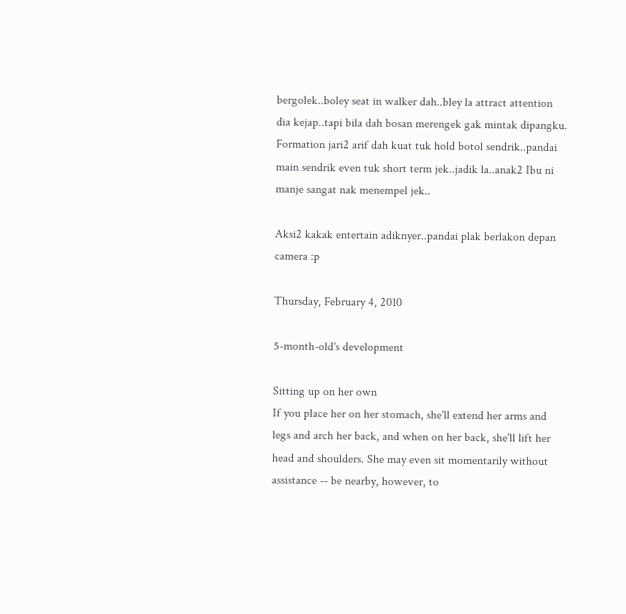bergolek..boley seat in walker dah..bley la attract attention dia kejap..tapi bila dah bosan merengek gak mintak dipangku. Formation jari2 arif dah kuat tuk hold botol sendrik..pandai main sendrik even tuk short term jek..jadik la..anak2 Ibu ni manje sangat nak menempel jek..

Aksi2 kakak entertain adiknyer..pandai plak berlakon depan camera :p

Thursday, February 4, 2010

5-month-old's development

Sitting up on her own
If you place her on her stomach, she'll extend her arms and legs and arch her back, and when on her back, she'll lift her head and shoulders. She may even sit momentarily without assistance -- be nearby, however, to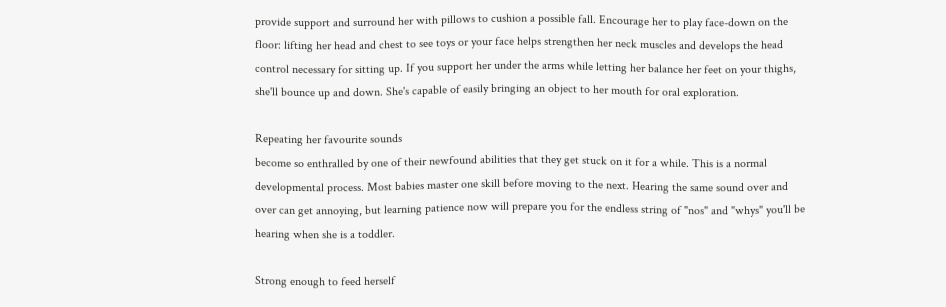provide support and surround her with pillows to cushion a possible fall. Encourage her to play face-down on the floor: lifting her head and chest to see toys or your face helps strengthen her neck muscles and develops the head control necessary for sitting up. If you support her under the arms while letting her balance her feet on your thighs, she'll bounce up and down. She's capable of easily bringing an object to her mouth for oral exploration.

Repeating her favourite sounds
become so enthralled by one of their newfound abilities that they get stuck on it for a while. This is a normal developmental process. Most babies master one skill before moving to the next. Hearing the same sound over and over can get annoying, but learning patience now will prepare you for the endless string of "nos" and "whys" you'll be hearing when she is a toddler.

Strong enough to feed herself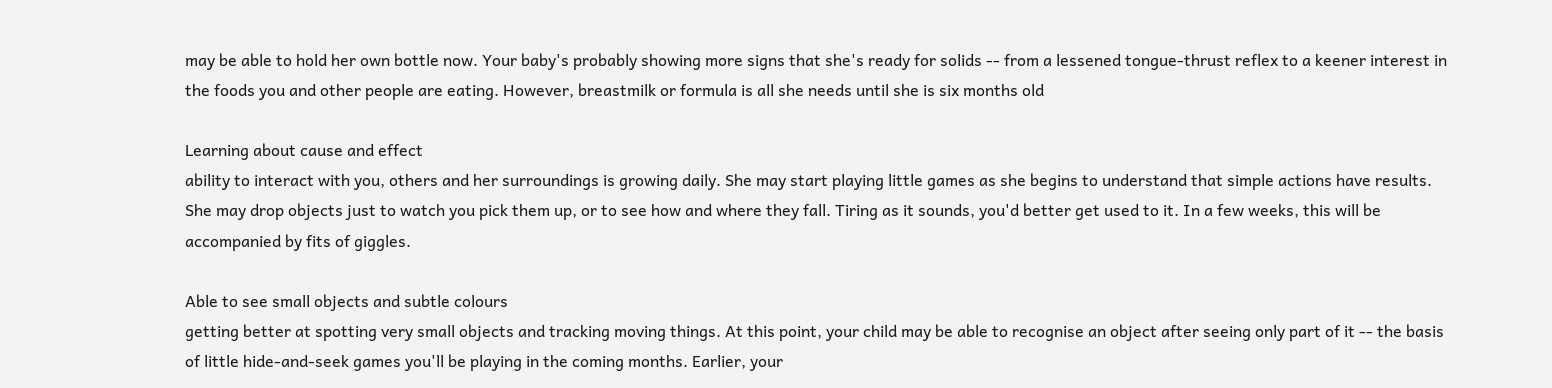may be able to hold her own bottle now. Your baby's probably showing more signs that she's ready for solids -- from a lessened tongue-thrust reflex to a keener interest in the foods you and other people are eating. However, breastmilk or formula is all she needs until she is six months old

Learning about cause and effect
ability to interact with you, others and her surroundings is growing daily. She may start playing little games as she begins to understand that simple actions have results. She may drop objects just to watch you pick them up, or to see how and where they fall. Tiring as it sounds, you'd better get used to it. In a few weeks, this will be accompanied by fits of giggles.

Able to see small objects and subtle colours
getting better at spotting very small objects and tracking moving things. At this point, your child may be able to recognise an object after seeing only part of it -- the basis of little hide-and-seek games you'll be playing in the coming months. Earlier, your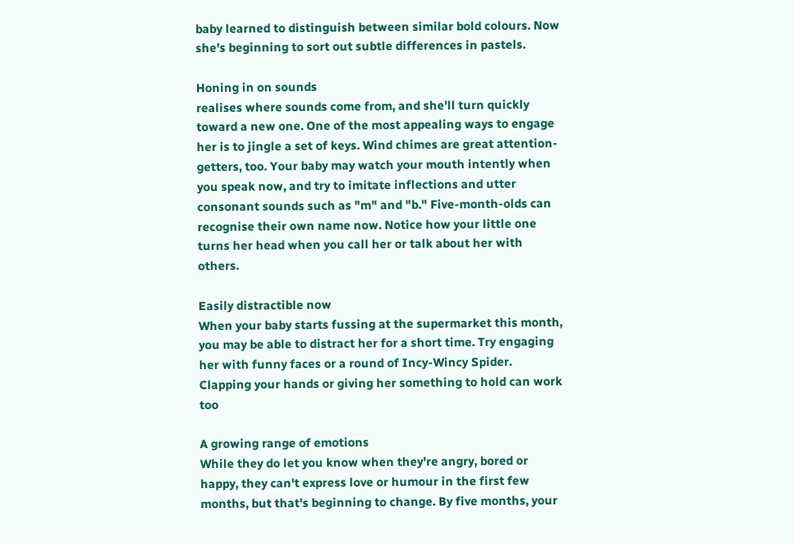baby learned to distinguish between similar bold colours. Now she's beginning to sort out subtle differences in pastels.

Honing in on sounds
realises where sounds come from, and she'll turn quickly toward a new one. One of the most appealing ways to engage her is to jingle a set of keys. Wind chimes are great attention-getters, too. Your baby may watch your mouth intently when you speak now, and try to imitate inflections and utter consonant sounds such as "m" and "b." Five-month-olds can recognise their own name now. Notice how your little one turns her head when you call her or talk about her with others.

Easily distractible now
When your baby starts fussing at the supermarket this month, you may be able to distract her for a short time. Try engaging her with funny faces or a round of Incy-Wincy Spider. Clapping your hands or giving her something to hold can work too

A growing range of emotions
While they do let you know when they're angry, bored or happy, they can't express love or humour in the first few months, but that's beginning to change. By five months, your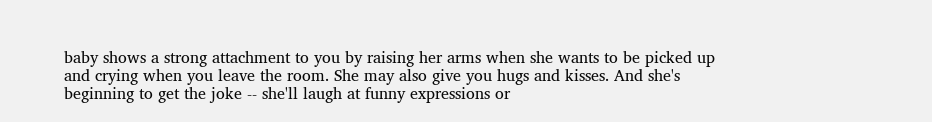baby shows a strong attachment to you by raising her arms when she wants to be picked up and crying when you leave the room. She may also give you hugs and kisses. And she's beginning to get the joke -- she'll laugh at funny expressions or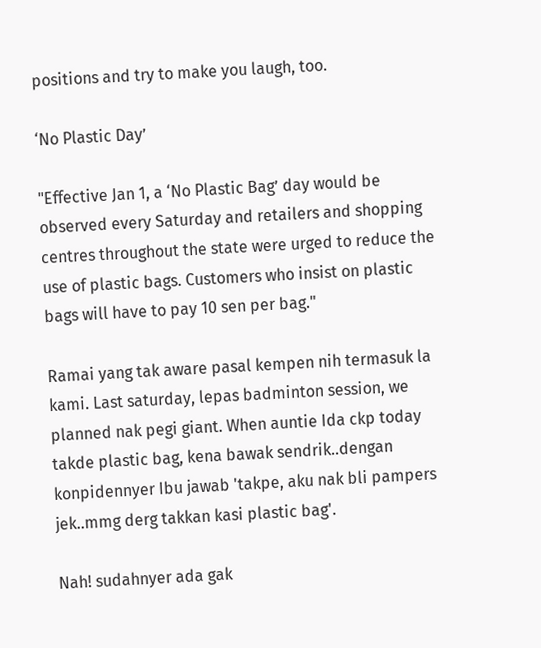positions and try to make you laugh, too.

‘No Plastic Day’

"Effective Jan 1, a ‘No Plastic Bag’ day would be observed every Saturday and retailers and shopping centres throughout the state were urged to reduce the use of plastic bags. Customers who insist on plastic bags will have to pay 10 sen per bag."

Ramai yang tak aware pasal kempen nih termasuk la kami. Last saturday, lepas badminton session, we planned nak pegi giant. When auntie Ida ckp today takde plastic bag, kena bawak sendrik..dengan konpidennyer Ibu jawab 'takpe, aku nak bli pampers jek..mmg derg takkan kasi plastic bag'.

Nah! sudahnyer ada gak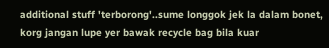additional stuff 'terborong'..sume longgok jek la dalam bonet, korg jangan lupe yer bawak recycle bag bila kuar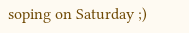soping on Saturday ;)